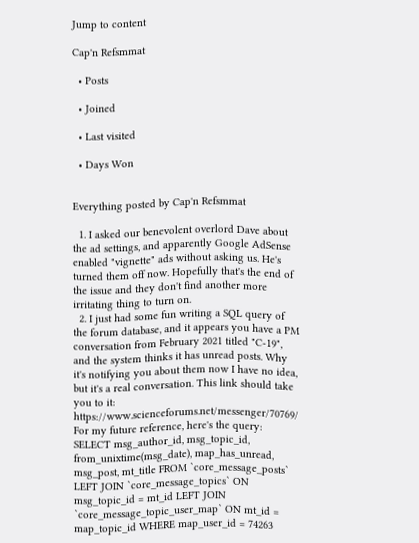Jump to content

Cap'n Refsmmat

  • Posts

  • Joined

  • Last visited

  • Days Won


Everything posted by Cap'n Refsmmat

  1. I asked our benevolent overlord Dave about the ad settings, and apparently Google AdSense enabled "vignette" ads without asking us. He's turned them off now. Hopefully that's the end of the issue and they don't find another more irritating thing to turn on.
  2. I just had some fun writing a SQL query of the forum database, and it appears you have a PM conversation from February 2021 titled "C-19", and the system thinks it has unread posts. Why it's notifying you about them now I have no idea, but it's a real conversation. This link should take you to it: https://www.scienceforums.net/messenger/70769/ For my future reference, here's the query: SELECT msg_author_id, msg_topic_id, from_unixtime(msg_date), map_has_unread, msg_post, mt_title FROM `core_message_posts` LEFT JOIN `core_message_topics` ON msg_topic_id = mt_id LEFT JOIN `core_message_topic_user_map` ON mt_id = map_topic_id WHERE map_user_id = 74263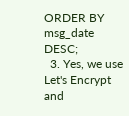ORDER BY msg_date DESC;
  3. Yes, we use Let's Encrypt and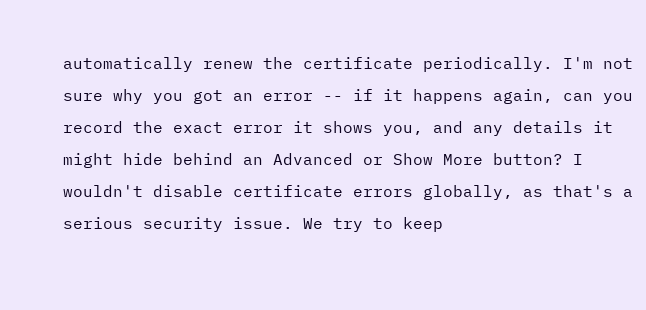automatically renew the certificate periodically. I'm not sure why you got an error -- if it happens again, can you record the exact error it shows you, and any details it might hide behind an Advanced or Show More button? I wouldn't disable certificate errors globally, as that's a serious security issue. We try to keep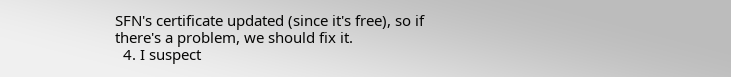SFN's certificate updated (since it's free), so if there's a problem, we should fix it.
  4. I suspect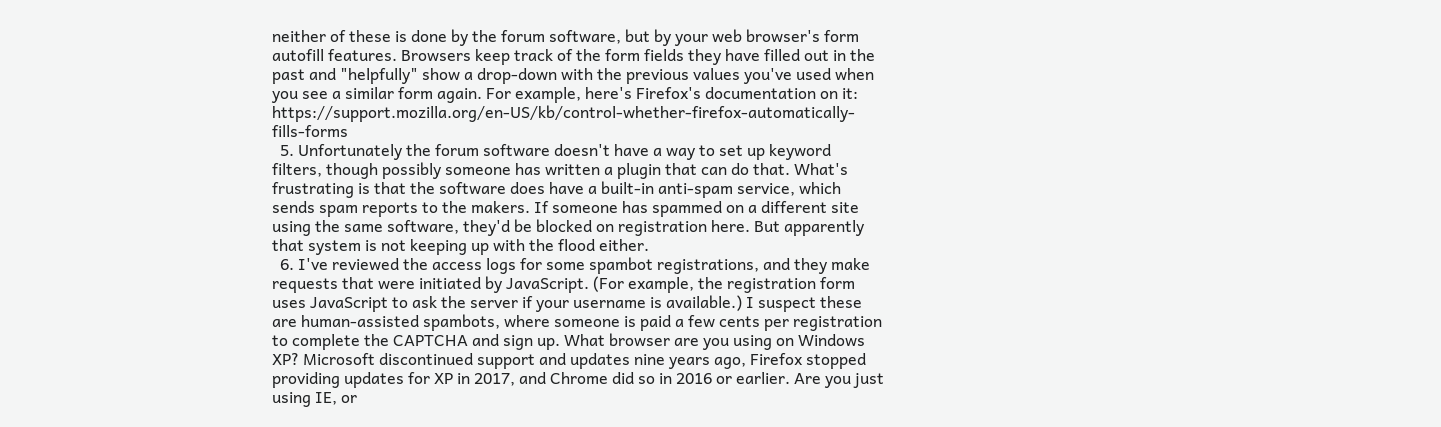neither of these is done by the forum software, but by your web browser's form autofill features. Browsers keep track of the form fields they have filled out in the past and "helpfully" show a drop-down with the previous values you've used when you see a similar form again. For example, here's Firefox's documentation on it: https://support.mozilla.org/en-US/kb/control-whether-firefox-automatically-fills-forms
  5. Unfortunately the forum software doesn't have a way to set up keyword filters, though possibly someone has written a plugin that can do that. What's frustrating is that the software does have a built-in anti-spam service, which sends spam reports to the makers. If someone has spammed on a different site using the same software, they'd be blocked on registration here. But apparently that system is not keeping up with the flood either.
  6. I've reviewed the access logs for some spambot registrations, and they make requests that were initiated by JavaScript. (For example, the registration form uses JavaScript to ask the server if your username is available.) I suspect these are human-assisted spambots, where someone is paid a few cents per registration to complete the CAPTCHA and sign up. What browser are you using on Windows XP? Microsoft discontinued support and updates nine years ago, Firefox stopped providing updates for XP in 2017, and Chrome did so in 2016 or earlier. Are you just using IE, or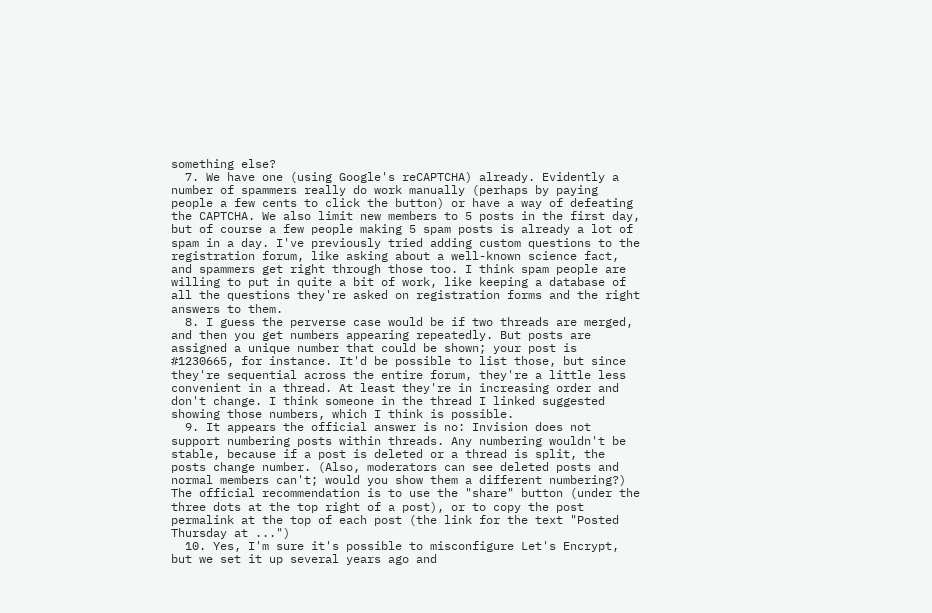something else?
  7. We have one (using Google's reCAPTCHA) already. Evidently a number of spammers really do work manually (perhaps by paying people a few cents to click the button) or have a way of defeating the CAPTCHA. We also limit new members to 5 posts in the first day, but of course a few people making 5 spam posts is already a lot of spam in a day. I've previously tried adding custom questions to the registration forum, like asking about a well-known science fact, and spammers get right through those too. I think spam people are willing to put in quite a bit of work, like keeping a database of all the questions they're asked on registration forms and the right answers to them.
  8. I guess the perverse case would be if two threads are merged, and then you get numbers appearing repeatedly. But posts are assigned a unique number that could be shown; your post is #1230665, for instance. It'd be possible to list those, but since they're sequential across the entire forum, they're a little less convenient in a thread. At least they're in increasing order and don't change. I think someone in the thread I linked suggested showing those numbers, which I think is possible.
  9. It appears the official answer is no: Invision does not support numbering posts within threads. Any numbering wouldn't be stable, because if a post is deleted or a thread is split, the posts change number. (Also, moderators can see deleted posts and normal members can't; would you show them a different numbering?) The official recommendation is to use the "share" button (under the three dots at the top right of a post), or to copy the post permalink at the top of each post (the link for the text "Posted Thursday at ...")
  10. Yes, I'm sure it's possible to misconfigure Let's Encrypt, but we set it up several years ago and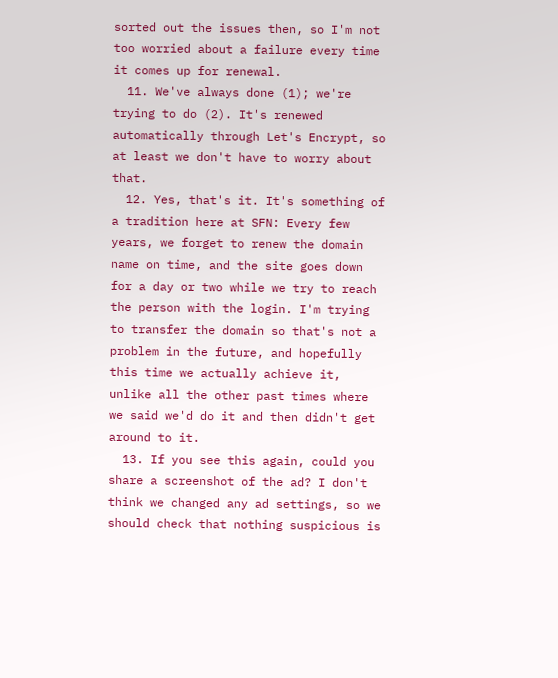sorted out the issues then, so I'm not too worried about a failure every time it comes up for renewal.
  11. We've always done (1); we're trying to do (2). It's renewed automatically through Let's Encrypt, so at least we don't have to worry about that.
  12. Yes, that's it. It's something of a tradition here at SFN: Every few years, we forget to renew the domain name on time, and the site goes down for a day or two while we try to reach the person with the login. I'm trying to transfer the domain so that's not a problem in the future, and hopefully this time we actually achieve it, unlike all the other past times where we said we'd do it and then didn't get around to it.
  13. If you see this again, could you share a screenshot of the ad? I don't think we changed any ad settings, so we should check that nothing suspicious is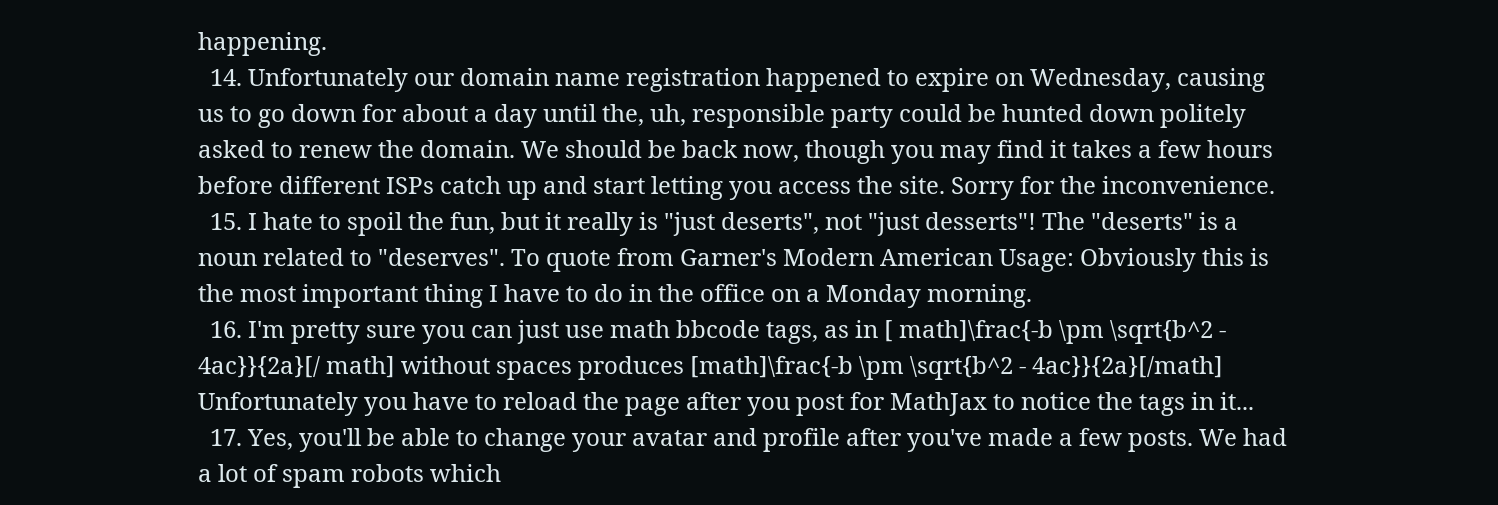happening.
  14. Unfortunately our domain name registration happened to expire on Wednesday, causing us to go down for about a day until the, uh, responsible party could be hunted down politely asked to renew the domain. We should be back now, though you may find it takes a few hours before different ISPs catch up and start letting you access the site. Sorry for the inconvenience.
  15. I hate to spoil the fun, but it really is "just deserts", not "just desserts"! The "deserts" is a noun related to "deserves". To quote from Garner's Modern American Usage: Obviously this is the most important thing I have to do in the office on a Monday morning.
  16. I'm pretty sure you can just use math bbcode tags, as in [ math]\frac{-b \pm \sqrt{b^2 - 4ac}}{2a}[/ math] without spaces produces [math]\frac{-b \pm \sqrt{b^2 - 4ac}}{2a}[/math] Unfortunately you have to reload the page after you post for MathJax to notice the tags in it...
  17. Yes, you'll be able to change your avatar and profile after you've made a few posts. We had a lot of spam robots which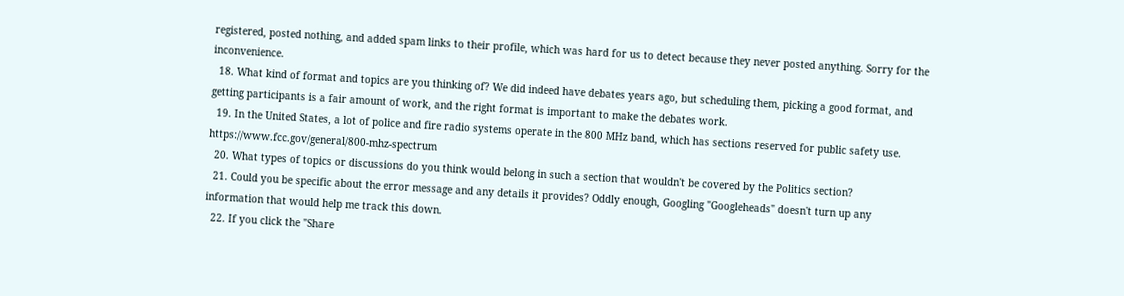registered, posted nothing, and added spam links to their profile, which was hard for us to detect because they never posted anything. Sorry for the inconvenience.
  18. What kind of format and topics are you thinking of? We did indeed have debates years ago, but scheduling them, picking a good format, and getting participants is a fair amount of work, and the right format is important to make the debates work.
  19. In the United States, a lot of police and fire radio systems operate in the 800 MHz band, which has sections reserved for public safety use. https://www.fcc.gov/general/800-mhz-spectrum
  20. What types of topics or discussions do you think would belong in such a section that wouldn't be covered by the Politics section?
  21. Could you be specific about the error message and any details it provides? Oddly enough, Googling "Googleheads" doesn't turn up any information that would help me track this down.
  22. If you click the "Share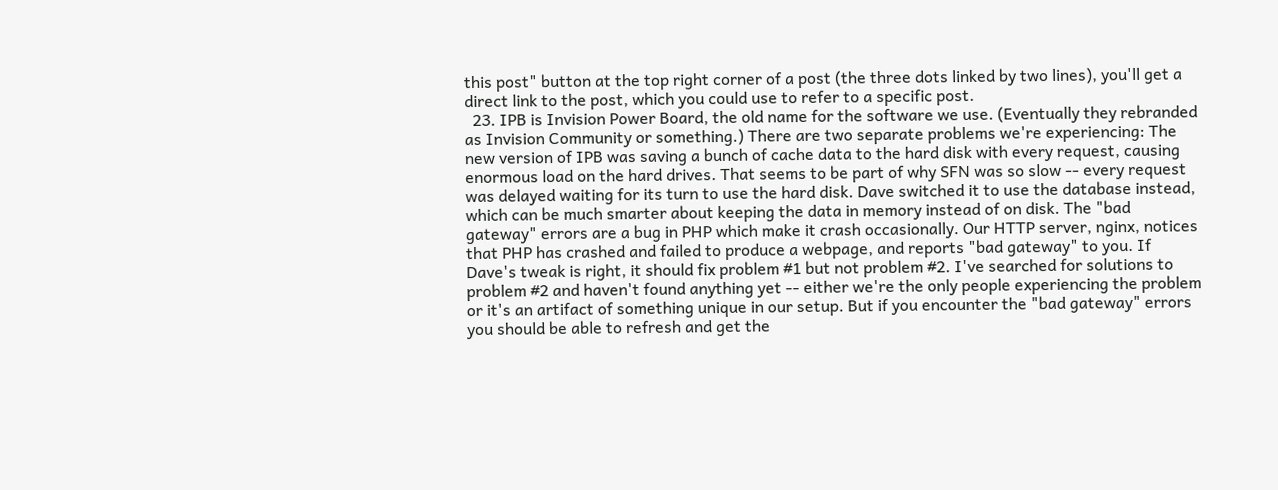this post" button at the top right corner of a post (the three dots linked by two lines), you'll get a direct link to the post, which you could use to refer to a specific post.
  23. IPB is Invision Power Board, the old name for the software we use. (Eventually they rebranded as Invision Community or something.) There are two separate problems we're experiencing: The new version of IPB was saving a bunch of cache data to the hard disk with every request, causing enormous load on the hard drives. That seems to be part of why SFN was so slow -- every request was delayed waiting for its turn to use the hard disk. Dave switched it to use the database instead, which can be much smarter about keeping the data in memory instead of on disk. The "bad gateway" errors are a bug in PHP which make it crash occasionally. Our HTTP server, nginx, notices that PHP has crashed and failed to produce a webpage, and reports "bad gateway" to you. If Dave's tweak is right, it should fix problem #1 but not problem #2. I've searched for solutions to problem #2 and haven't found anything yet -- either we're the only people experiencing the problem or it's an artifact of something unique in our setup. But if you encounter the "bad gateway" errors you should be able to refresh and get the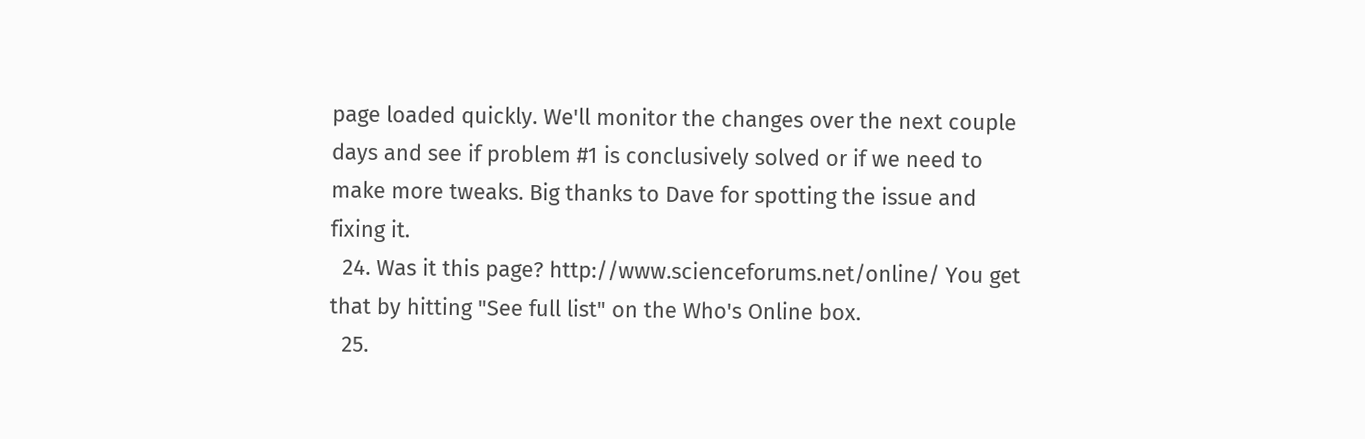page loaded quickly. We'll monitor the changes over the next couple days and see if problem #1 is conclusively solved or if we need to make more tweaks. Big thanks to Dave for spotting the issue and fixing it.
  24. Was it this page? http://www.scienceforums.net/online/ You get that by hitting "See full list" on the Who's Online box.
  25.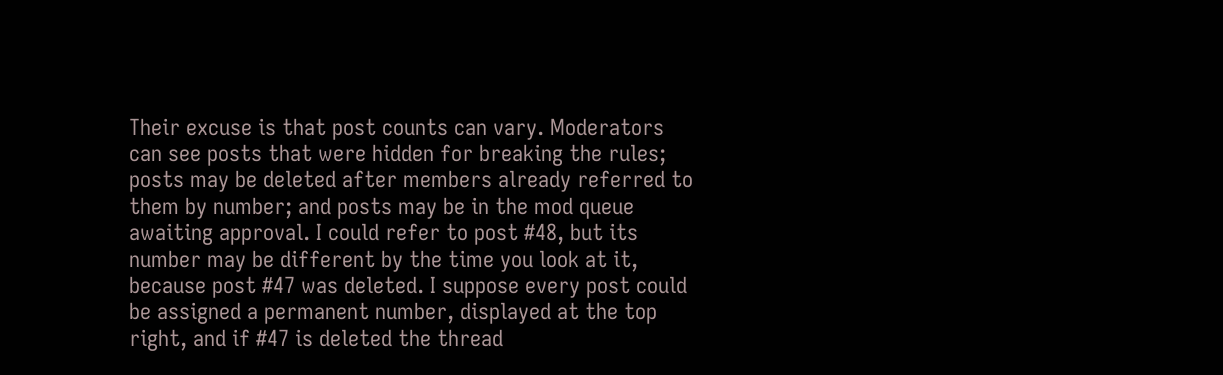Their excuse is that post counts can vary. Moderators can see posts that were hidden for breaking the rules; posts may be deleted after members already referred to them by number; and posts may be in the mod queue awaiting approval. I could refer to post #48, but its number may be different by the time you look at it, because post #47 was deleted. I suppose every post could be assigned a permanent number, displayed at the top right, and if #47 is deleted the thread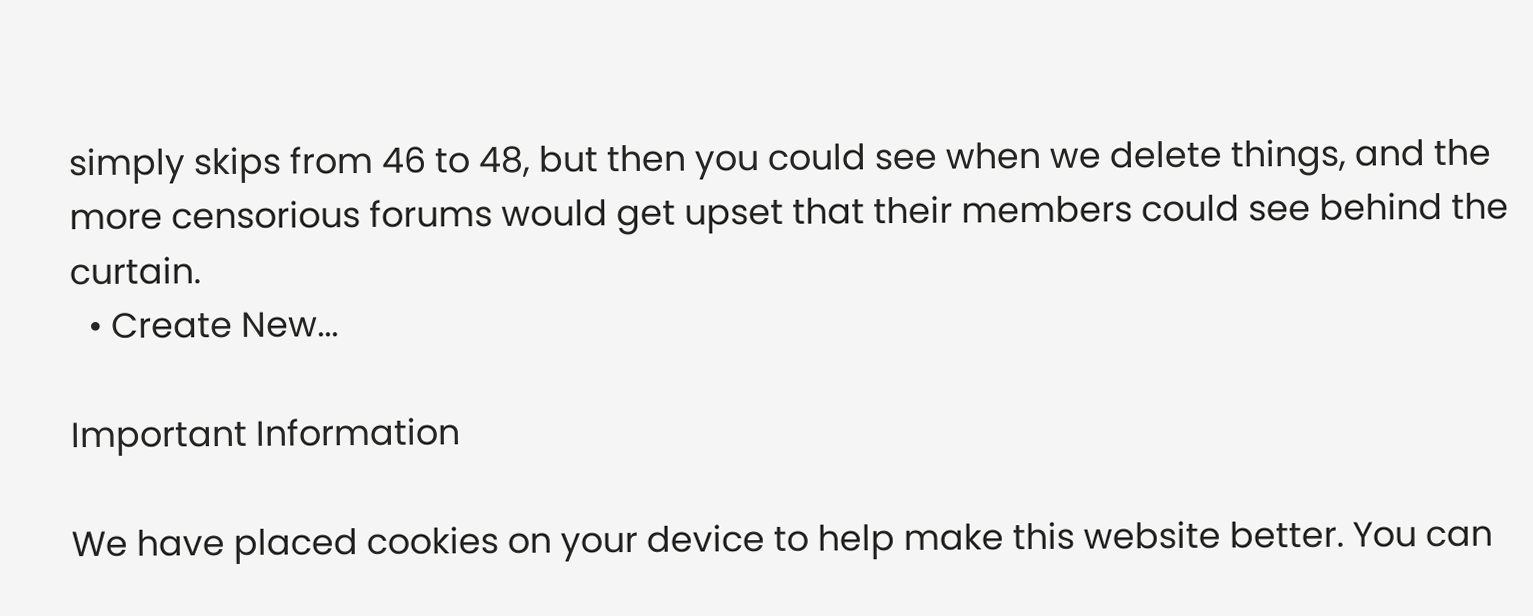simply skips from 46 to 48, but then you could see when we delete things, and the more censorious forums would get upset that their members could see behind the curtain.
  • Create New...

Important Information

We have placed cookies on your device to help make this website better. You can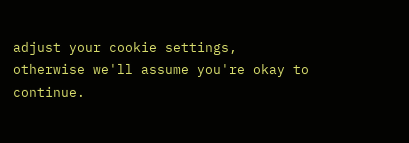adjust your cookie settings, otherwise we'll assume you're okay to continue.